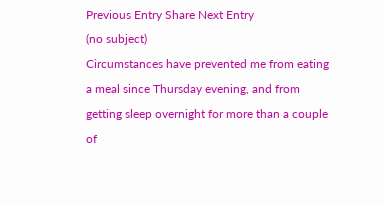Previous Entry Share Next Entry
(no subject)
Circumstances have prevented me from eating a meal since Thursday evening, and from getting sleep overnight for more than a couple of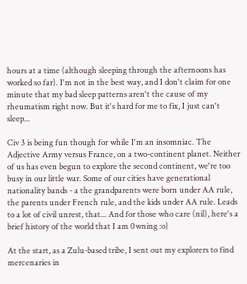hours at a time (although sleeping through the afternoons has worked so far). I'm not in the best way, and I don't claim for one minute that my bad sleep patterns aren't the cause of my rheumatism right now. But it's hard for me to fix, I just can't sleep...

Civ 3 is being fun though for while I'm an insomniac. The Adjective Army versus France, on a two-continent planet. Neither of us has even begun to explore the second continent, we're too busy in our little war. Some of our cities have generational nationality bands - a the grandparents were born under AA rule, the parents under French rule, and the kids under AA rule. Leads to a lot of civil unrest, that... And for those who care (nil), here's a brief history of the world that I am 0wning :o)

At the start, as a Zulu-based tribe, I sent out my explorers to find mercenaries in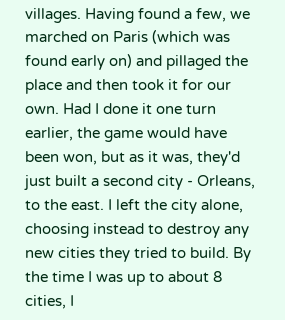villages. Having found a few, we marched on Paris (which was found early on) and pillaged the place and then took it for our own. Had I done it one turn earlier, the game would have been won, but as it was, they'd just built a second city - Orleans, to the east. I left the city alone, choosing instead to destroy any new cities they tried to build. By the time I was up to about 8 cities, I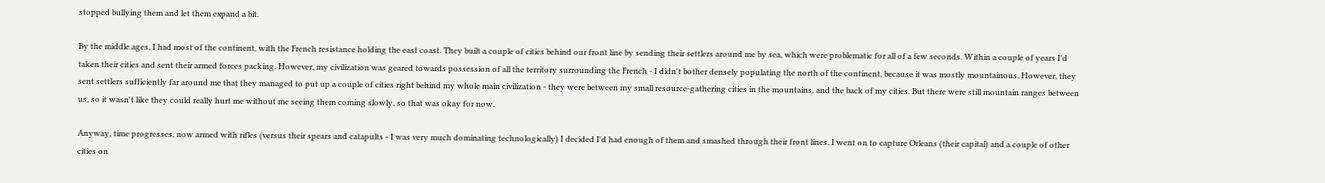stopped bullying them and let them expand a bit.

By the middle ages, I had most of the continent, with the French resistance holding the east coast. They built a couple of cities behind our front line by sending their settlers around me by sea, which were problematic for all of a few seconds. Within a couple of years I'd taken their cities and sent their armed forces packing. However, my civilization was geared towards possession of all the territory surrounding the French - I didn't bother densely populating the north of the continent, because it was mostly mountainous. However, they sent settlers sufficiently far around me that they managed to put up a couple of cities right behind my whole main civilization - they were between my small resource-gathering cities in the mountains, and the back of my cities. But there were still mountain ranges between us, so it wasn't like they could really hurt me without me seeing them coming slowly, so that was okay for now.

Anyway, time progresses, now armed with rifles (versus their spears and catapults - I was very much dominating technologically) I decided I'd had enough of them and smashed through their front lines. I went on to capture Orleans (their capital) and a couple of other cities on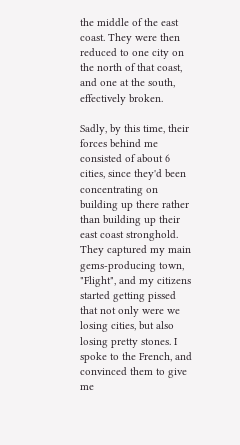the middle of the east coast. They were then reduced to one city on the north of that coast, and one at the south, effectively broken.

Sadly, by this time, their forces behind me consisted of about 6 cities, since they'd been concentrating on building up there rather than building up their east coast stronghold. They captured my main gems-producing town, "Flight", and my citizens started getting pissed that not only were we losing cities, but also losing pretty stones. I spoke to the French, and convinced them to give me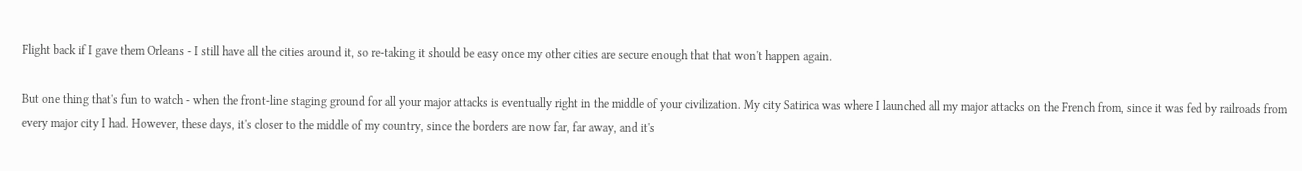Flight back if I gave them Orleans - I still have all the cities around it, so re-taking it should be easy once my other cities are secure enough that that won't happen again.

But one thing that's fun to watch - when the front-line staging ground for all your major attacks is eventually right in the middle of your civilization. My city Satirica was where I launched all my major attacks on the French from, since it was fed by railroads from every major city I had. However, these days, it's closer to the middle of my country, since the borders are now far, far away, and it's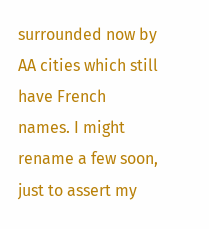surrounded now by AA cities which still have French names. I might rename a few soon, just to assert my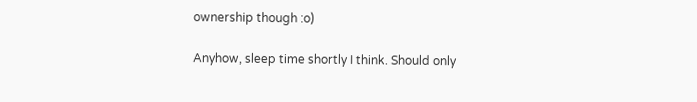ownership though :o)

Anyhow, sleep time shortly I think. Should only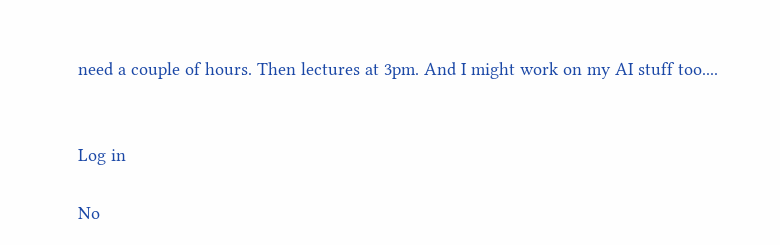need a couple of hours. Then lectures at 3pm. And I might work on my AI stuff too....


Log in

No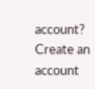account? Create an account